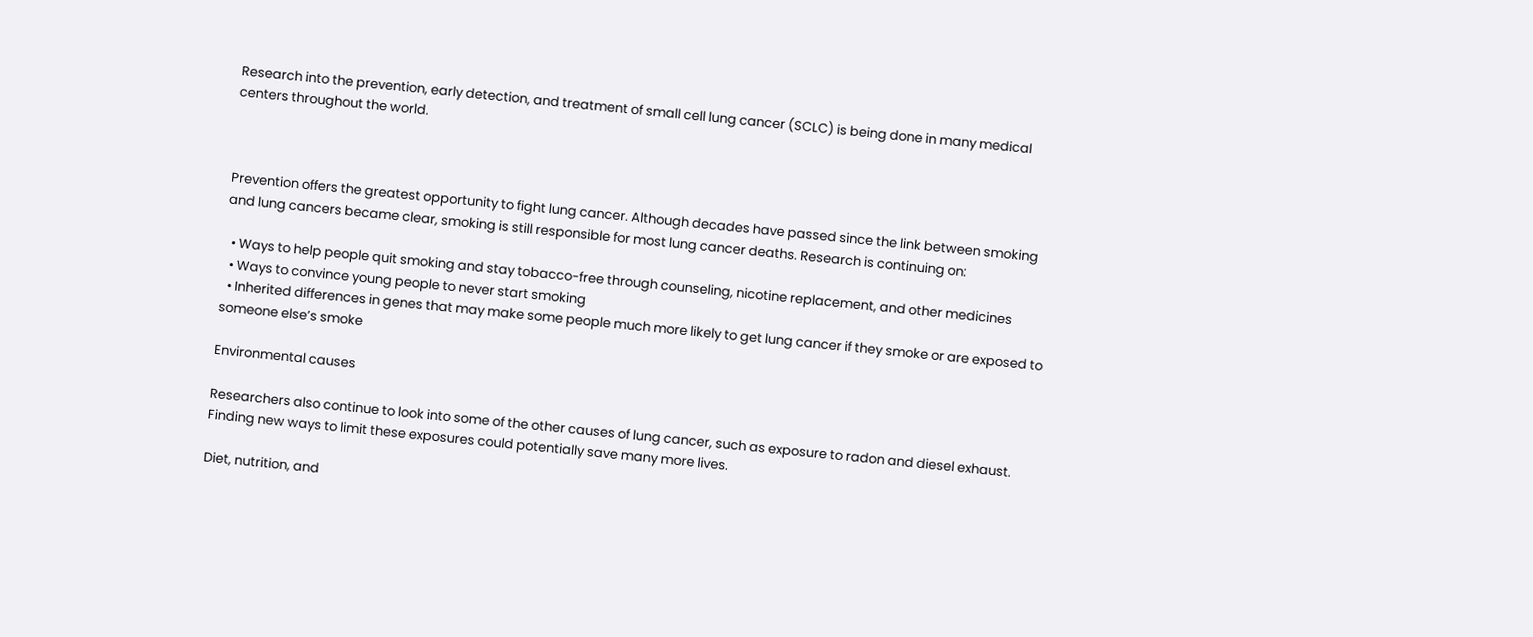Research into the prevention, early detection, and treatment of small cell lung cancer (SCLC) is being done in many medical centers throughout the world.



Prevention offers the greatest opportunity to fight lung cancer. Although decades have passed since the link between smoking and lung cancers became clear, smoking is still responsible for most lung cancer deaths. Research is continuing on:

  • Ways to help people quit smoking and stay tobacco-free through counseling, nicotine replacement, and other medicines
  • Ways to convince young people to never start smoking
  • Inherited differences in genes that may make some people much more likely to get lung cancer if they smoke or are exposed to someone else’s smoke

Environmental causes

Researchers also continue to look into some of the other causes of lung cancer, such as exposure to radon and diesel exhaust. Finding new ways to limit these exposures could potentially save many more lives.

Diet, nutrition, and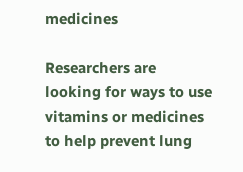medicines

Researchers are looking for ways to use vitamins or medicines to help prevent lung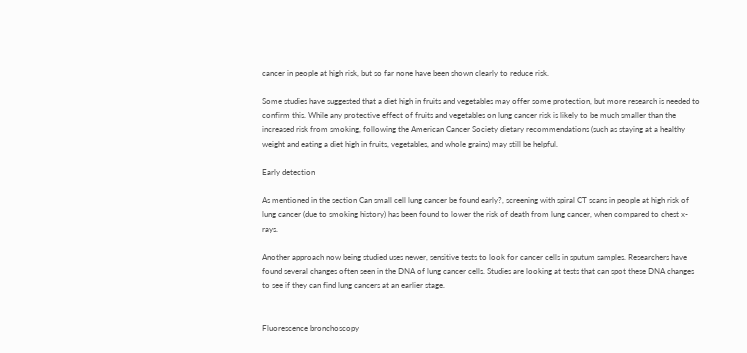cancer in people at high risk, but so far none have been shown clearly to reduce risk.

Some studies have suggested that a diet high in fruits and vegetables may offer some protection, but more research is needed to confirm this. While any protective effect of fruits and vegetables on lung cancer risk is likely to be much smaller than the increased risk from smoking, following the American Cancer Society dietary recommendations (such as staying at a healthy weight and eating a diet high in fruits, vegetables, and whole grains) may still be helpful.

Early detection

As mentioned in the section Can small cell lung cancer be found early?, screening with spiral CT scans in people at high risk of lung cancer (due to smoking history) has been found to lower the risk of death from lung cancer, when compared to chest x-rays.

Another approach now being studied uses newer, sensitive tests to look for cancer cells in sputum samples. Researchers have found several changes often seen in the DNA of lung cancer cells. Studies are looking at tests that can spot these DNA changes to see if they can find lung cancers at an earlier stage.


Fluorescence bronchoscopy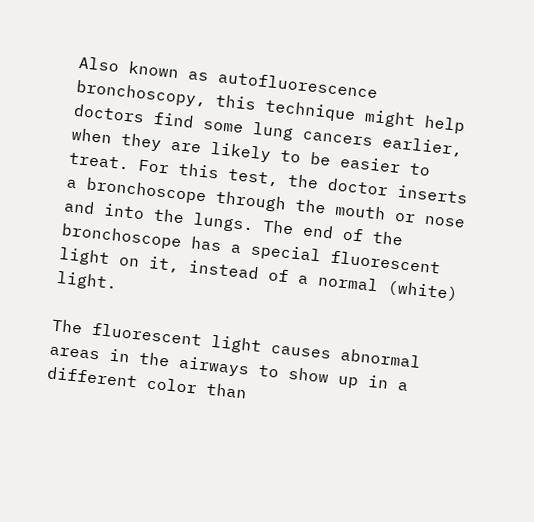Also known as autofluorescence bronchoscopy, this technique might help doctors find some lung cancers earlier, when they are likely to be easier to treat. For this test, the doctor inserts a bronchoscope through the mouth or nose and into the lungs. The end of the bronchoscope has a special fluorescent light on it, instead of a normal (white) light.

The fluorescent light causes abnormal areas in the airways to show up in a different color than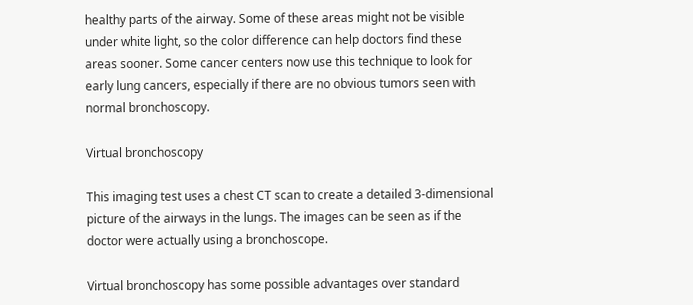healthy parts of the airway. Some of these areas might not be visible under white light, so the color difference can help doctors find these areas sooner. Some cancer centers now use this technique to look for early lung cancers, especially if there are no obvious tumors seen with normal bronchoscopy.

Virtual bronchoscopy

This imaging test uses a chest CT scan to create a detailed 3-dimensional picture of the airways in the lungs. The images can be seen as if the doctor were actually using a bronchoscope.

Virtual bronchoscopy has some possible advantages over standard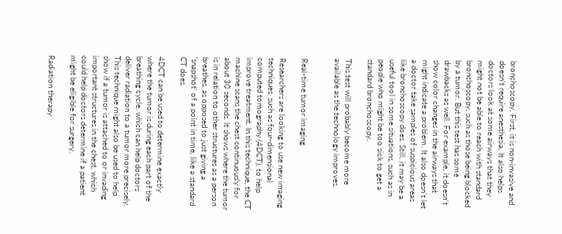bronchoscopy. First, it is non-invasive and doesn’t require anesthesia. It also helps doctors look at some airways that they might not be able to reach with standard bronchoscopy, such as those being blocked by a tumor. But this test has some drawbacks as well. For example, it doesn’t show color changes in the airways that might indicate a problem. It also doesn’t let a doctor take samples of suspicious areas like bronchoscopy does. Still, it may be a useful tool in some situations, such as in people who might be too sick to get a standard bronchoscopy.

This test will probably become more available as the technology improves.


Real-time tumor imaging

Researchers are looking to use new imaging techniques, such as four-dimensional computed tomography (4DCT), to help improve treatment. In this technique, the CT machine scans the chest continuously for about 30 seconds. It shows where the tumor is in relation to other structures as a person breathes, as opposed to just giving a ‘snapshot’ of a point in time, like a standard CT does.

4DCT can be used to determine exactly where the tumor is during each part of the breathing cycle, which can help doctors deliver radiation to a tumor more precisely. This technique might also be used to help show if a tumor is attached to or invading important structures in the chest, which could help doctors determine if a patient might be eligible for surgery.

Radiation therapy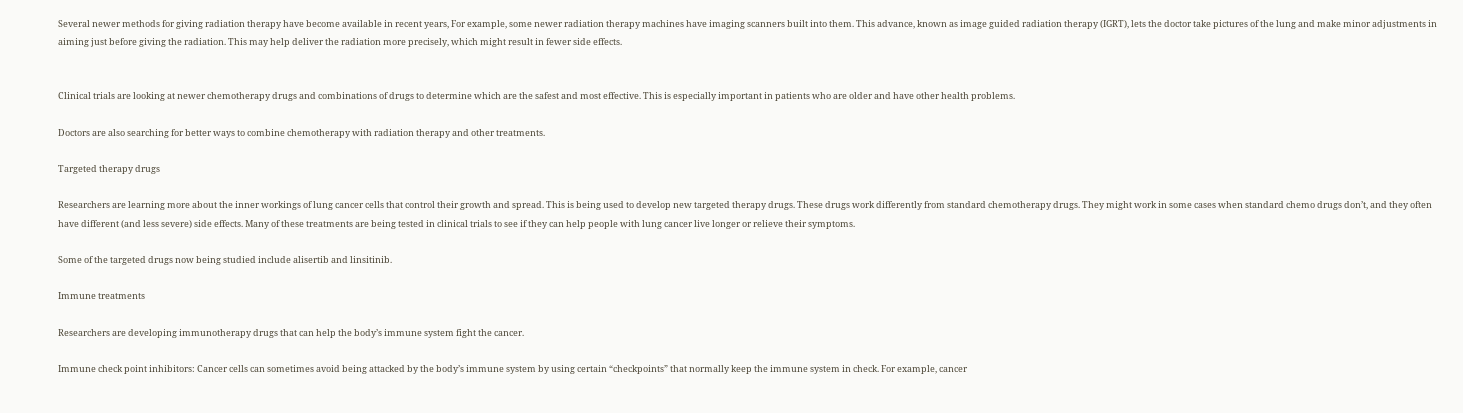Several newer methods for giving radiation therapy have become available in recent years, For example, some newer radiation therapy machines have imaging scanners built into them. This advance, known as image guided radiation therapy (IGRT), lets the doctor take pictures of the lung and make minor adjustments in aiming just before giving the radiation. This may help deliver the radiation more precisely, which might result in fewer side effects.


Clinical trials are looking at newer chemotherapy drugs and combinations of drugs to determine which are the safest and most effective. This is especially important in patients who are older and have other health problems.

Doctors are also searching for better ways to combine chemotherapy with radiation therapy and other treatments.

Targeted therapy drugs

Researchers are learning more about the inner workings of lung cancer cells that control their growth and spread. This is being used to develop new targeted therapy drugs. These drugs work differently from standard chemotherapy drugs. They might work in some cases when standard chemo drugs don’t, and they often have different (and less severe) side effects. Many of these treatments are being tested in clinical trials to see if they can help people with lung cancer live longer or relieve their symptoms.

Some of the targeted drugs now being studied include alisertib and linsitinib.

Immune treatments

Researchers are developing immunotherapy drugs that can help the body’s immune system fight the cancer.

Immune check point inhibitors: Cancer cells can sometimes avoid being attacked by the body’s immune system by using certain “checkpoints” that normally keep the immune system in check. For example, cancer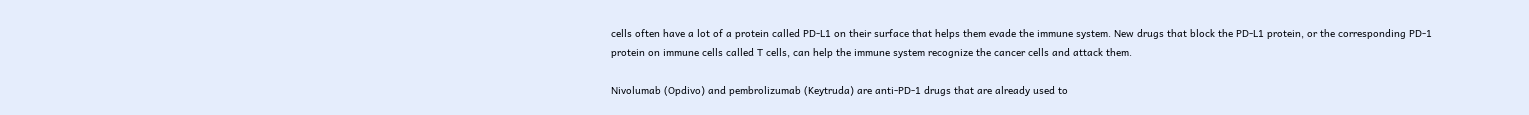cells often have a lot of a protein called PD-L1 on their surface that helps them evade the immune system. New drugs that block the PD-L1 protein, or the corresponding PD-1 protein on immune cells called T cells, can help the immune system recognize the cancer cells and attack them.

Nivolumab (Opdivo) and pembrolizumab (Keytruda) are anti-PD-1 drugs that are already used to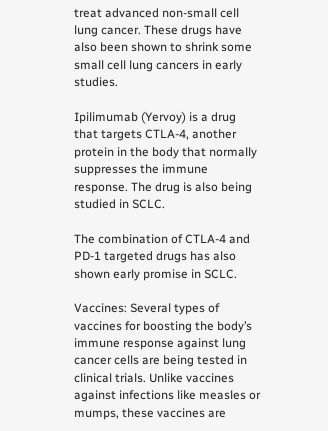treat advanced non-small cell lung cancer. These drugs have also been shown to shrink some small cell lung cancers in early studies.

Ipilimumab (Yervoy) is a drug that targets CTLA-4, another protein in the body that normally suppresses the immune response. The drug is also being studied in SCLC.

The combination of CTLA-4 and PD-1 targeted drugs has also shown early promise in SCLC.

Vaccines: Several types of vaccines for boosting the body’s immune response against lung cancer cells are being tested in clinical trials. Unlike vaccines against infections like measles or mumps, these vaccines are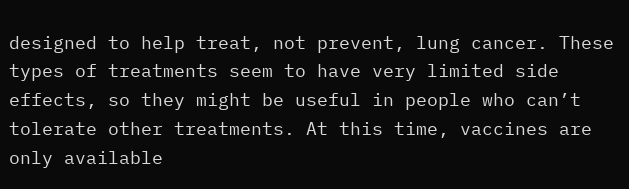designed to help treat, not prevent, lung cancer. These types of treatments seem to have very limited side effects, so they might be useful in people who can’t tolerate other treatments. At this time, vaccines are only available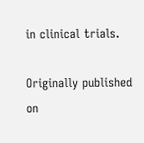in clinical trials.

Originally published on